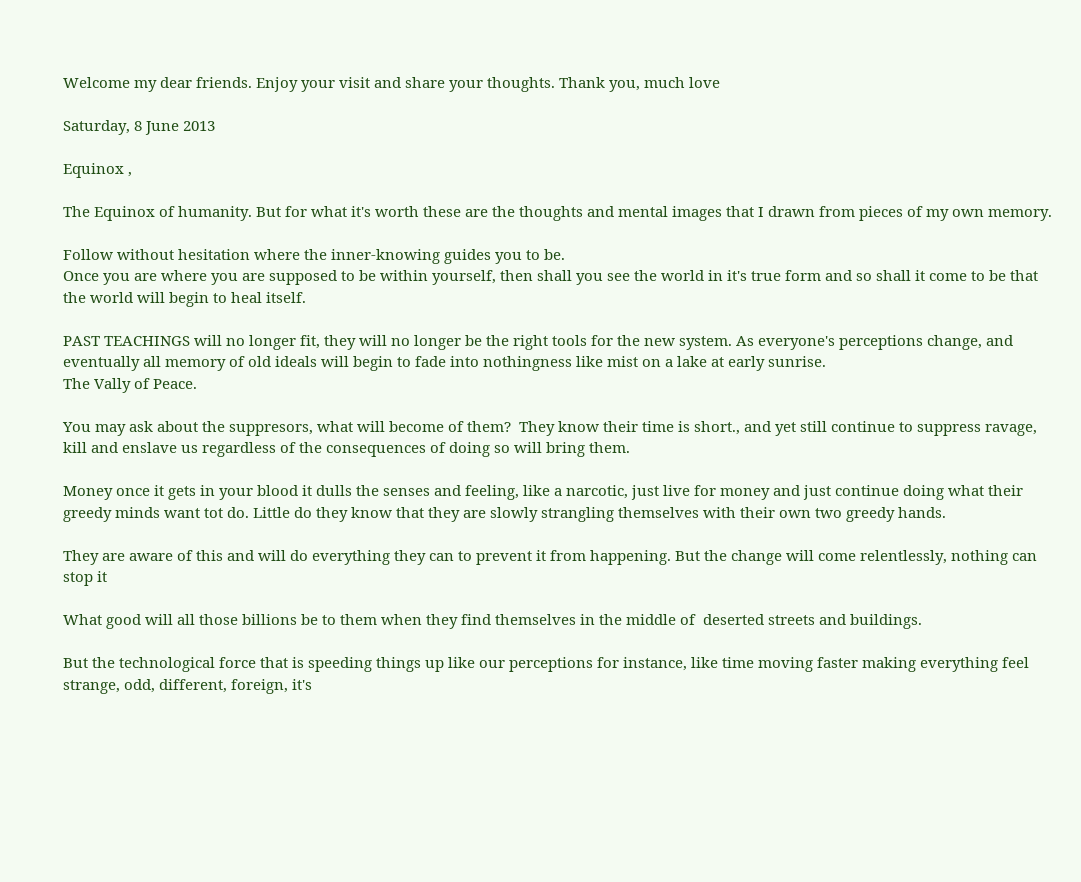Welcome my dear friends. Enjoy your visit and share your thoughts. Thank you, much love

Saturday, 8 June 2013

Equinox ,

The Equinox of humanity. But for what it's worth these are the thoughts and mental images that I drawn from pieces of my own memory.

Follow without hesitation where the inner-knowing guides you to be.
Once you are where you are supposed to be within yourself, then shall you see the world in it's true form and so shall it come to be that the world will begin to heal itself.

PAST TEACHINGS will no longer fit, they will no longer be the right tools for the new system. As everyone's perceptions change, and eventually all memory of old ideals will begin to fade into nothingness like mist on a lake at early sunrise.
The Vally of Peace.

You may ask about the suppresors, what will become of them?  They know their time is short., and yet still continue to suppress ravage, kill and enslave us regardless of the consequences of doing so will bring them.

Money once it gets in your blood it dulls the senses and feeling, like a narcotic, just live for money and just continue doing what their greedy minds want tot do. Little do they know that they are slowly strangling themselves with their own two greedy hands.

They are aware of this and will do everything they can to prevent it from happening. But the change will come relentlessly, nothing can stop it

What good will all those billions be to them when they find themselves in the middle of  deserted streets and buildings.

But the technological force that is speeding things up like our perceptions for instance, like time moving faster making everything feel strange, odd, different, foreign, it's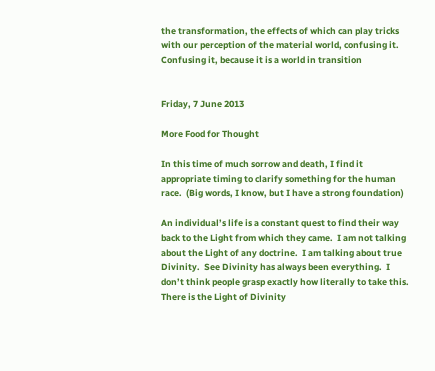the transformation, the effects of which can play tricks with our perception of the material world, confusing it. Confusing it, because it is a world in transition


Friday, 7 June 2013

More Food for Thought

In this time of much sorrow and death, I find it appropriate timing to clarify something for the human race.  (Big words, I know, but I have a strong foundation)

An individual’s life is a constant quest to find their way back to the Light from which they came.  I am not talking about the Light of any doctrine.  I am talking about true Divinity.  See Divinity has always been everything.  I don’t think people grasp exactly how literally to take this.  There is the Light of Divinity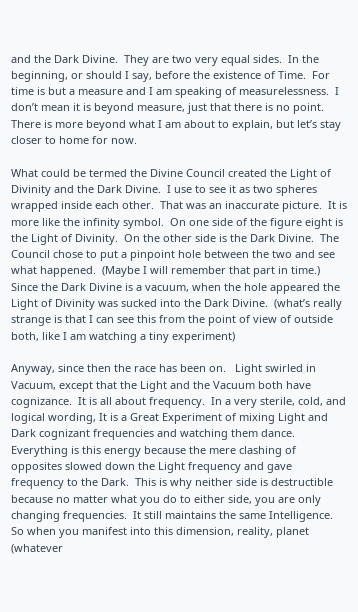and the Dark Divine.  They are two very equal sides.  In the beginning, or should I say, before the existence of Time.  For time is but a measure and I am speaking of measurelessness.  I don’t mean it is beyond measure, just that there is no point.  There is more beyond what I am about to explain, but let’s stay closer to home for now.

What could be termed the Divine Council created the Light of Divinity and the Dark Divine.  I use to see it as two spheres wrapped inside each other.  That was an inaccurate picture.  It is more like the infinity symbol.  On one side of the figure eight is the Light of Divinity.  On the other side is the Dark Divine.  The Council chose to put a pinpoint hole between the two and see what happened.  (Maybe I will remember that part in time.)  Since the Dark Divine is a vacuum, when the hole appeared the Light of Divinity was sucked into the Dark Divine.  (what’s really strange is that I can see this from the point of view of outside both, like I am watching a tiny experiment)

Anyway, since then the race has been on.   Light swirled in Vacuum, except that the Light and the Vacuum both have cognizance.  It is all about frequency.  In a very sterile, cold, and logical wording, It is a Great Experiment of mixing Light and Dark cognizant frequencies and watching them dance.  Everything is this energy because the mere clashing of opposites slowed down the Light frequency and gave frequency to the Dark.  This is why neither side is destructible because no matter what you do to either side, you are only changing frequencies.  It still maintains the same Intelligence.
So when you manifest into this dimension, reality, planet (whatever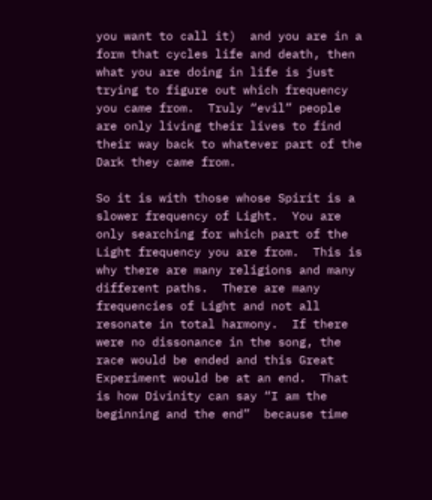you want to call it)  and you are in a form that cycles life and death, then what you are doing in life is just trying to figure out which frequency you came from.  Truly “evil” people are only living their lives to find their way back to whatever part of the Dark they came from.

So it is with those whose Spirit is a slower frequency of Light.  You are only searching for which part of the Light frequency you are from.  This is why there are many religions and many different paths.  There are many frequencies of Light and not all resonate in total harmony.  If there were no dissonance in the song, the race would be ended and this Great Experiment would be at an end.  That is how Divinity can say “I am the beginning and the end”  because time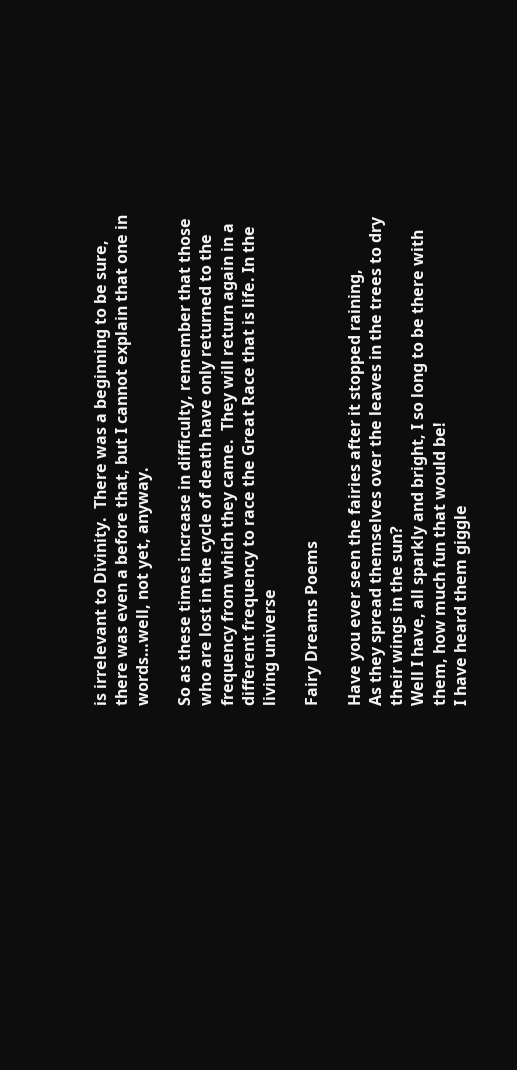is irrelevant to Divinity.  There was a beginning to be sure, there was even a before that, but I cannot explain that one in words…well, not yet, anyway.

So as these times increase in difficulty, remember that those who are lost in the cycle of death have only returned to the frequency from which they came.  They will return again in a different frequency to race the Great Race that is life. In the living universe

Fairy Dreams Poems

Have you ever seen the fairies after it stopped raining,
As they spread themselves over the leaves in the trees to dry their wings in the sun?
Well I have, all sparkly and bright, I so long to be there with them, how much fun that would be!
I have heard them giggle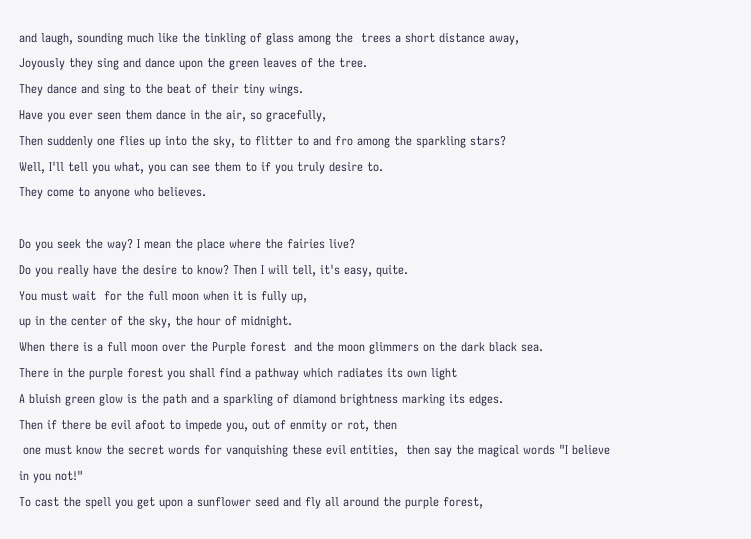and laugh, sounding much like the tinkling of glass among the  trees a short distance away,
Joyously they sing and dance upon the green leaves of the tree.
They dance and sing to the beat of their tiny wings.
Have you ever seen them dance in the air, so gracefully,
Then suddenly one flies up into the sky, to flitter to and fro among the sparkling stars?
Well, I'll tell you what, you can see them to if you truly desire to.
They come to anyone who believes.

Do you seek the way? I mean the place where the fairies live?
Do you really have the desire to know? Then I will tell, it's easy, quite.
You must wait  for the full moon when it is fully up,
up in the center of the sky, the hour of midnight.
When there is a full moon over the Purple forest  and the moon glimmers on the dark black sea.
There in the purple forest you shall find a pathway which radiates its own light
A bluish green glow is the path and a sparkling of diamond brightness marking its edges.
Then if there be evil afoot to impede you, out of enmity or rot, then
 one must know the secret words for vanquishing these evil entities,  then say the magical words "I believe in you not!"
To cast the spell you get upon a sunflower seed and fly all around the purple forest,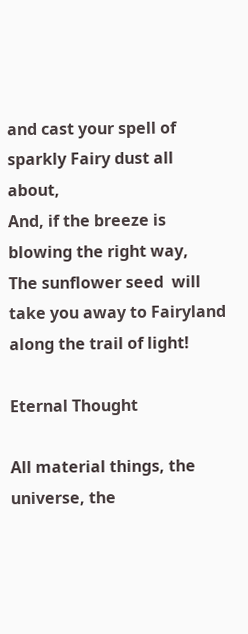and cast your spell of sparkly Fairy dust all about,
And, if the breeze is blowing the right way,
The sunflower seed  will take you away to Fairyland
along the trail of light!

Eternal Thought

All material things, the universe, the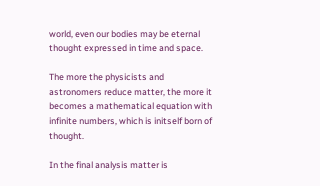world, even our bodies may be eternal thought expressed in time and space.

The more the physicists and astronomers reduce matter, the more it becomes a mathematical equation with infinite numbers, which is initself born of thought.

In the final analysis matter is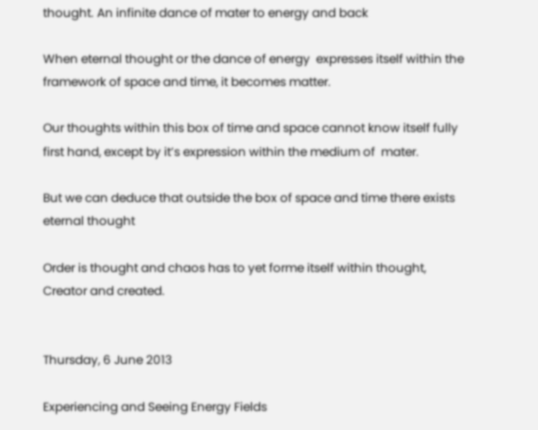thought. An infinite dance of mater to energy and back

When eternal thought or the dance of energy  expresses itself within the framework of space and time, it becomes matter.

Our thoughts within this box of time and space cannot know itself fully first hand, except by it’s expression within the medium of  mater.

But we can deduce that outside the box of space and time there exists  eternal thought

Order is thought and chaos has to yet forme itself within thought,  Creator and created.


Thursday, 6 June 2013

Experiencing and Seeing Energy Fields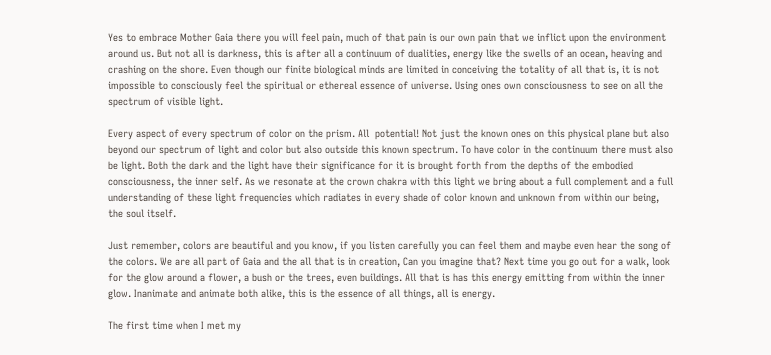Yes to embrace Mother Gaia there you will feel pain, much of that pain is our own pain that we inflict upon the environment around us. But not all is darkness, this is after all a continuum of dualities, energy like the swells of an ocean, heaving and crashing on the shore. Even though our finite biological minds are limited in conceiving the totality of all that is, it is not impossible to consciously feel the spiritual or ethereal essence of universe. Using ones own consciousness to see on all the spectrum of visible light.

Every aspect of every spectrum of color on the prism. All  potential! Not just the known ones on this physical plane but also beyond our spectrum of light and color but also outside this known spectrum. To have color in the continuum there must also be light. Both the dark and the light have their significance for it is brought forth from the depths of the embodied consciousness, the inner self. As we resonate at the crown chakra with this light we bring about a full complement and a full understanding of these light frequencies which radiates in every shade of color known and unknown from within our being, the soul itself.

Just remember, colors are beautiful and you know, if you listen carefully you can feel them and maybe even hear the song of the colors. We are all part of Gaia and the all that is in creation, Can you imagine that? Next time you go out for a walk, look for the glow around a flower, a bush or the trees, even buildings. All that is has this energy emitting from within the inner glow. Inanimate and animate both alike, this is the essence of all things, all is energy.

The first time when I met my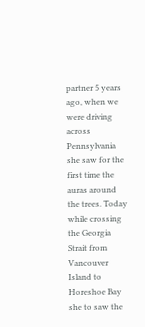partner 5 years ago, when we were driving across Pennsylvania she saw for the first time the auras around the trees. Today while crossing the Georgia Strait from Vancouver Island to Horeshoe Bay she to saw the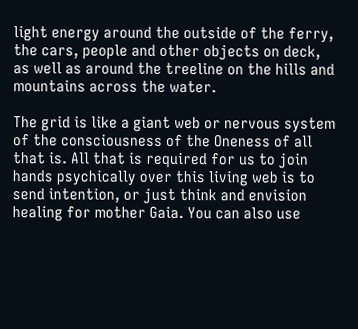light energy around the outside of the ferry, the cars, people and other objects on deck, as well as around the treeline on the hills and mountains across the water.

The grid is like a giant web or nervous system of the consciousness of the Oneness of all that is. All that is required for us to join hands psychically over this living web is to send intention, or just think and envision healing for mother Gaia. You can also use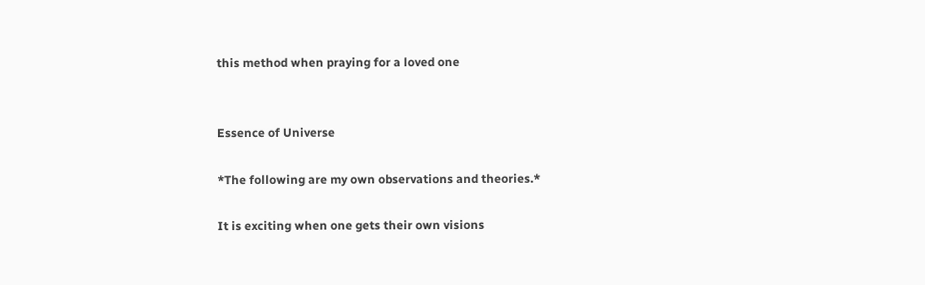this method when praying for a loved one


Essence of Universe

*The following are my own observations and theories.*

It is exciting when one gets their own visions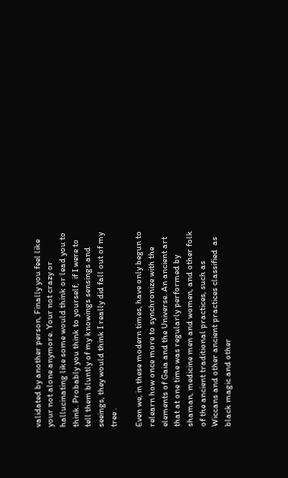validated by another person, Finally you feel like your not alone anymore. Your not crazy or hallucinating like some would think or lead you to think. Probably you think to yourself,  if I were to tell them bluntly of my knowings sensings and seeings, they would think I really did fall out of my tree .

Even we, in these modern times, have only begun to relearn how once more to synchronize with the elements of Gaia and the Universe. An ancient art that at one time was regularly performed by shaman, medicine men and women, and other folk of the ancient traditional practices, such as Wiccans and other ancient practices classified  as black magic and other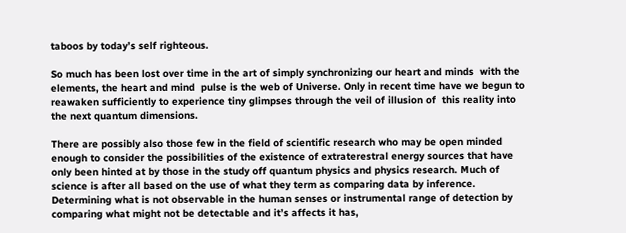taboos by today’s self righteous.

So much has been lost over time in the art of simply synchronizing our heart and minds  with the elements, the heart and mind  pulse is the web of Universe. Only in recent time have we begun to reawaken sufficiently to experience tiny glimpses through the veil of illusion of  this reality into the next quantum dimensions.

There are possibly also those few in the field of scientific research who may be open minded enough to consider the possibilities of the existence of extraterestral energy sources that have only been hinted at by those in the study off quantum physics and physics research. Much of science is after all based on the use of what they term as comparing data by inference. Determining what is not observable in the human senses or instrumental range of detection by comparing what might not be detectable and it’s affects it has,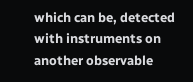which can be, detected with instruments on another observable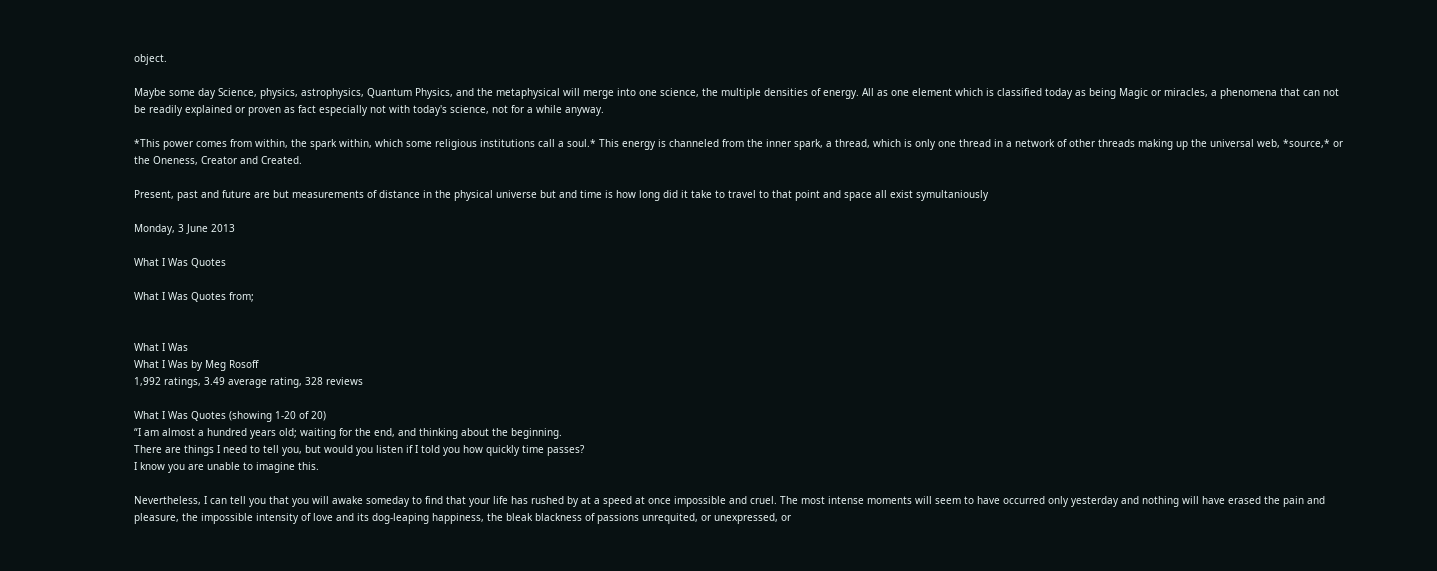object.

Maybe some day Science, physics, astrophysics, Quantum Physics, and the metaphysical will merge into one science, the multiple densities of energy. All as one element which is classified today as being Magic or miracles, a phenomena that can not be readily explained or proven as fact especially not with today's science, not for a while anyway.

*This power comes from within, the spark within, which some religious institutions call a soul.* This energy is channeled from the inner spark, a thread, which is only one thread in a network of other threads making up the universal web, *source,* or the Oneness, Creator and Created.

Present, past and future are but measurements of distance in the physical universe but and time is how long did it take to travel to that point and space all exist symultaniously

Monday, 3 June 2013

What I Was Quotes

What I Was Quotes from;


What I Was
What I Was by Meg Rosoff
1,992 ratings, 3.49 average rating, 328 reviews

What I Was Quotes (showing 1-20 of 20)
“I am almost a hundred years old; waiting for the end, and thinking about the beginning.
There are things I need to tell you, but would you listen if I told you how quickly time passes?
I know you are unable to imagine this.

Nevertheless, I can tell you that you will awake someday to find that your life has rushed by at a speed at once impossible and cruel. The most intense moments will seem to have occurred only yesterday and nothing will have erased the pain and pleasure, the impossible intensity of love and its dog-leaping happiness, the bleak blackness of passions unrequited, or unexpressed, or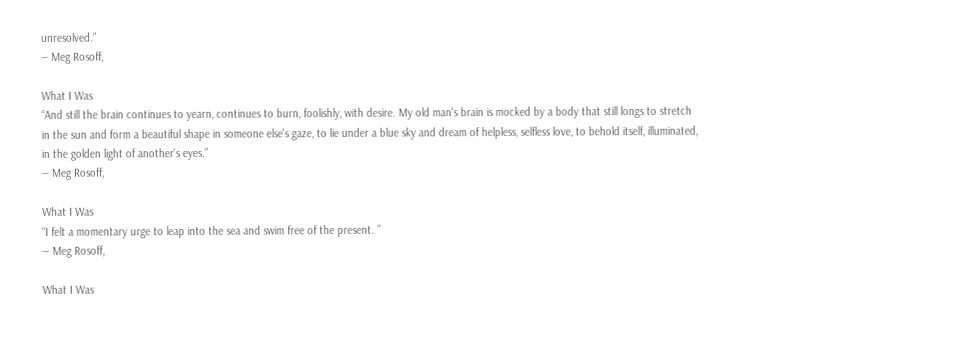unresolved.”
― Meg Rosoff,

What I Was
“And still the brain continues to yearn, continues to burn, foolishly, with desire. My old man's brain is mocked by a body that still longs to stretch in the sun and form a beautiful shape in someone else's gaze, to lie under a blue sky and dream of helpless, selfless love, to behold itself, illuminated, in the golden light of another's eyes.”
― Meg Rosoff,

What I Was
“I felt a momentary urge to leap into the sea and swim free of the present. ”
― Meg Rosoff,

What I Was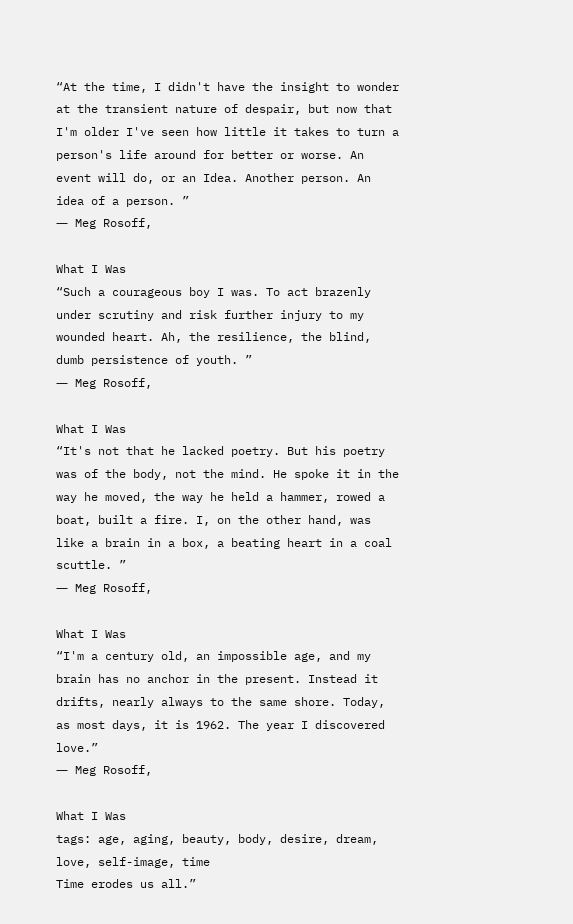“At the time, I didn't have the insight to wonder at the transient nature of despair, but now that I'm older I've seen how little it takes to turn a person's life around for better or worse. An event will do, or an Idea. Another person. An idea of a person. ”
― Meg Rosoff,

What I Was
“Such a courageous boy I was. To act brazenly under scrutiny and risk further injury to my wounded heart. Ah, the resilience, the blind, dumb persistence of youth. ”
― Meg Rosoff,

What I Was
“It's not that he lacked poetry. But his poetry was of the body, not the mind. He spoke it in the way he moved, the way he held a hammer, rowed a boat, built a fire. I, on the other hand, was like a brain in a box, a beating heart in a coal scuttle. ”
― Meg Rosoff,

What I Was
“I'm a century old, an impossible age, and my brain has no anchor in the present. Instead it drifts, nearly always to the same shore. Today, as most days, it is 1962. The year I discovered love.”
― Meg Rosoff,

What I Was
tags: age, aging, beauty, body, desire, dream, love, self-image, time
Time erodes us all.”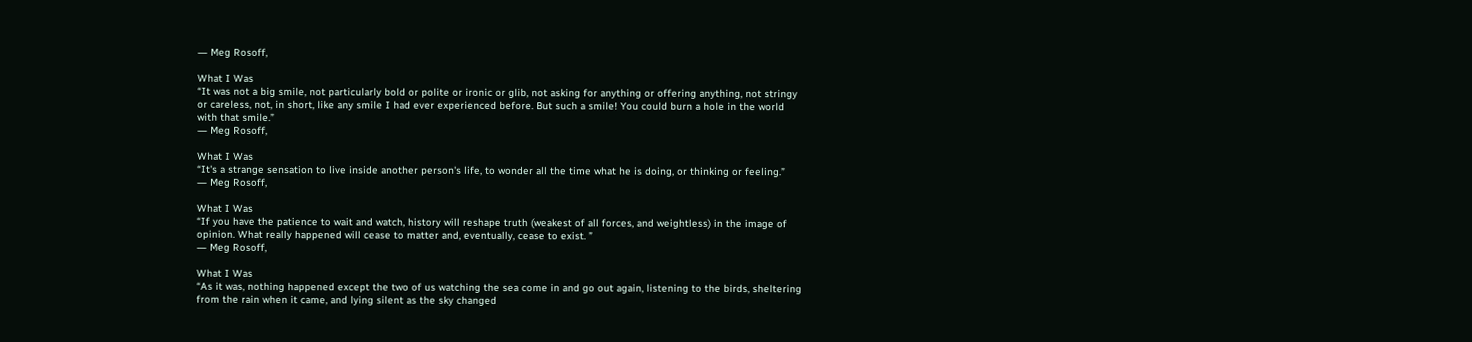― Meg Rosoff,

What I Was
“It was not a big smile, not particularly bold or polite or ironic or glib, not asking for anything or offering anything, not stringy or careless, not, in short, like any smile I had ever experienced before. But such a smile! You could burn a hole in the world with that smile.”
― Meg Rosoff,

What I Was
“It's a strange sensation to live inside another person's life, to wonder all the time what he is doing, or thinking or feeling.”
― Meg Rosoff,

What I Was
“If you have the patience to wait and watch, history will reshape truth (weakest of all forces, and weightless) in the image of opinion. What really happened will cease to matter and, eventually, cease to exist. ”
― Meg Rosoff,

What I Was
“As it was, nothing happened except the two of us watching the sea come in and go out again, listening to the birds, sheltering from the rain when it came, and lying silent as the sky changed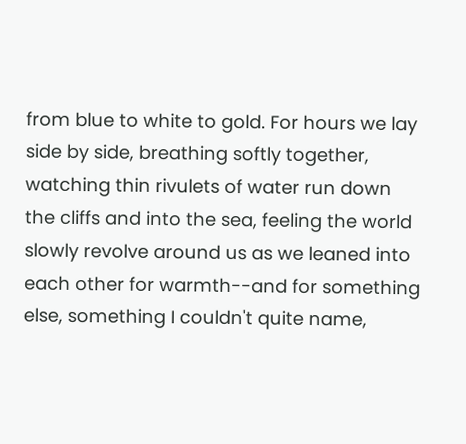from blue to white to gold. For hours we lay side by side, breathing softly together, watching thin rivulets of water run down the cliffs and into the sea, feeling the world slowly revolve around us as we leaned into each other for warmth--and for something else, something I couldn't quite name,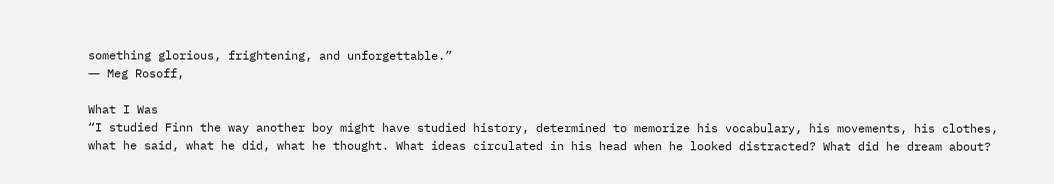something glorious, frightening, and unforgettable.”
― Meg Rosoff,

What I Was
“I studied Finn the way another boy might have studied history, determined to memorize his vocabulary, his movements, his clothes, what he said, what he did, what he thought. What ideas circulated in his head when he looked distracted? What did he dream about?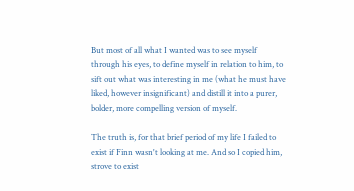But most of all what I wanted was to see myself through his eyes, to define myself in relation to him, to sift out what was interesting in me (what he must have liked, however insignificant) and distill it into a purer, bolder, more compelling version of myself.

The truth is, for that brief period of my life I failed to exist if Finn wasn't looking at me. And so I copied him, strove to exist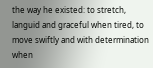the way he existed: to stretch, languid and graceful when tired, to move swiftly and with determination when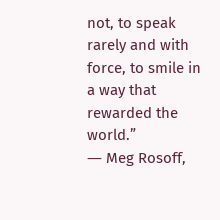not, to speak rarely and with force, to smile in a way that rewarded the world.”
― Meg Rosoff,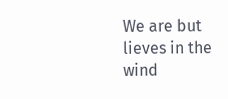We are but lieves in the wind